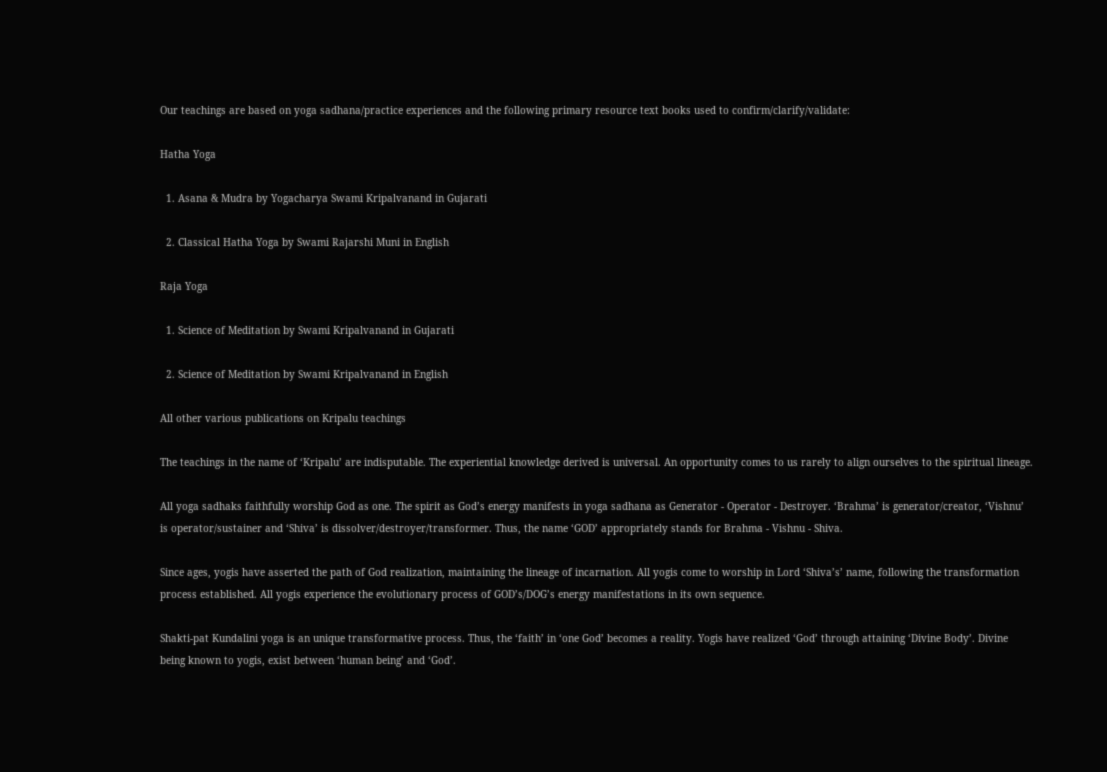Our teachings are based on yoga sadhana/practice experiences and the following primary resource text books used to confirm/clarify/validate:

Hatha Yoga

  1. Asana & Mudra by Yogacharya Swami Kripalvanand in Gujarati

  2. Classical Hatha Yoga by Swami Rajarshi Muni in English

Raja Yoga

  1. Science of Meditation by Swami Kripalvanand in Gujarati

  2. Science of Meditation by Swami Kripalvanand in English

All other various publications on Kripalu teachings

The teachings in the name of ‘Kripalu’ are indisputable. The experiential knowledge derived is universal. An opportunity comes to us rarely to align ourselves to the spiritual lineage.

All yoga sadhaks faithfully worship God as one. The spirit as God’s energy manifests in yoga sadhana as Generator - Operator - Destroyer. ‘Brahma’ is generator/creator, ‘Vishnu’ is operator/sustainer and ‘Shiva’ is dissolver/destroyer/transformer. Thus, the name ‘GOD’ appropriately stands for Brahma - Vishnu - Shiva.

Since ages, yogis have asserted the path of God realization, maintaining the lineage of incarnation. All yogis come to worship in Lord ‘Shiva’s’ name, following the transformation process established. All yogis experience the evolutionary process of GOD’s/DOG’s energy manifestations in its own sequence.

Shakti-pat Kundalini yoga is an unique transformative process. Thus, the ‘faith’ in ‘one God’ becomes a reality. Yogis have realized ‘God’ through attaining ‘Divine Body’. Divine being known to yogis, exist between ‘human being’ and ‘God’.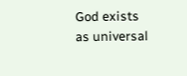God exists as universal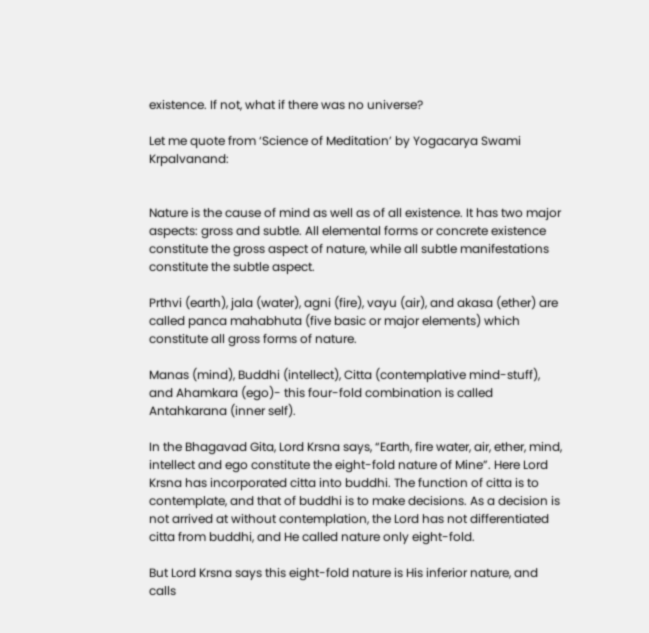existence. If not, what if there was no universe?

Let me quote from ‘Science of Meditation’ by Yogacarya Swami Krpalvanand:


Nature is the cause of mind as well as of all existence. It has two major aspects: gross and subtle. All elemental forms or concrete existence constitute the gross aspect of nature, while all subtle manifestations constitute the subtle aspect.

Prthvi (earth), jala (water), agni (fire), vayu (air), and akasa (ether) are called panca mahabhuta (five basic or major elements) which constitute all gross forms of nature.

Manas (mind), Buddhi (intellect), Citta (contemplative mind-stuff), and Ahamkara (ego)- this four-fold combination is called Antahkarana (inner self).

In the Bhagavad Gita, Lord Krsna says, “Earth, fire water, air, ether, mind, intellect and ego constitute the eight-fold nature of Mine”. Here Lord Krsna has incorporated citta into buddhi. The function of citta is to contemplate, and that of buddhi is to make decisions. As a decision is not arrived at without contemplation, the Lord has not differentiated citta from buddhi, and He called nature only eight-fold.

But Lord Krsna says this eight-fold nature is His inferior nature, and calls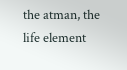the atman, the life element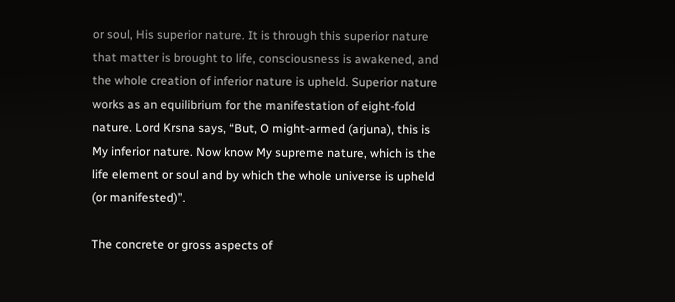or soul, His superior nature. It is through this superior nature that matter is brought to life, consciousness is awakened, and the whole creation of inferior nature is upheld. Superior nature works as an equilibrium for the manifestation of eight-fold nature. Lord Krsna says, “But, O might-armed (arjuna), this is My inferior nature. Now know My supreme nature, which is the life element or soul and by which the whole universe is upheld (or manifested)”.

The concrete or gross aspects of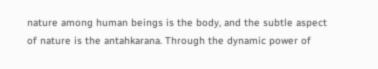nature among human beings is the body, and the subtle aspect of nature is the antahkarana. Through the dynamic power of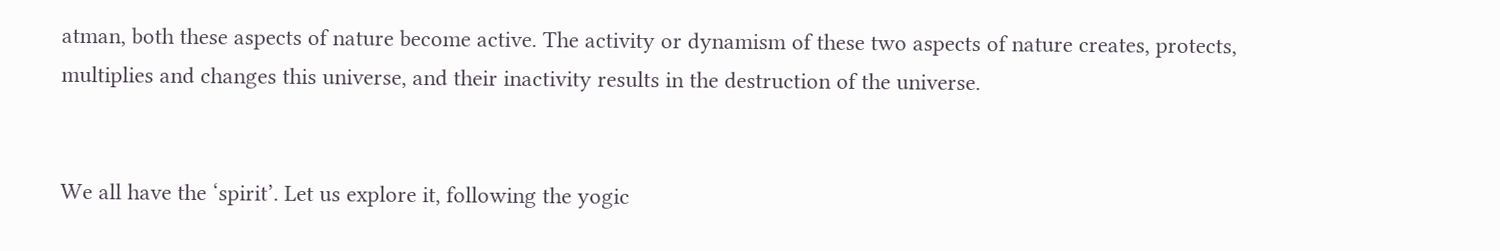atman, both these aspects of nature become active. The activity or dynamism of these two aspects of nature creates, protects, multiplies and changes this universe, and their inactivity results in the destruction of the universe.


We all have the ‘spirit’. Let us explore it, following the yogic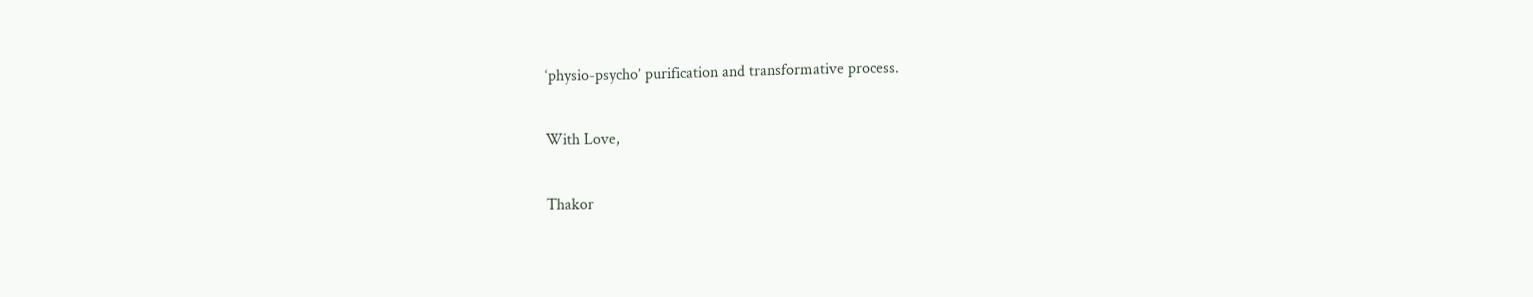‘physio-psycho’ purification and transformative process.

With Love,

Thakor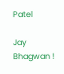Patel

Jay Bhagwan !